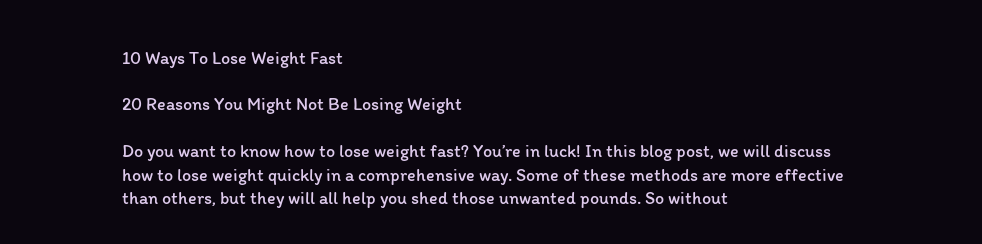10 Ways To Lose Weight Fast

20 Reasons You Might Not Be Losing Weight

Do you want to know how to lose weight fast? You’re in luck! In this blog post, we will discuss how to lose weight quickly in a comprehensive way. Some of these methods are more effective than others, but they will all help you shed those unwanted pounds. So without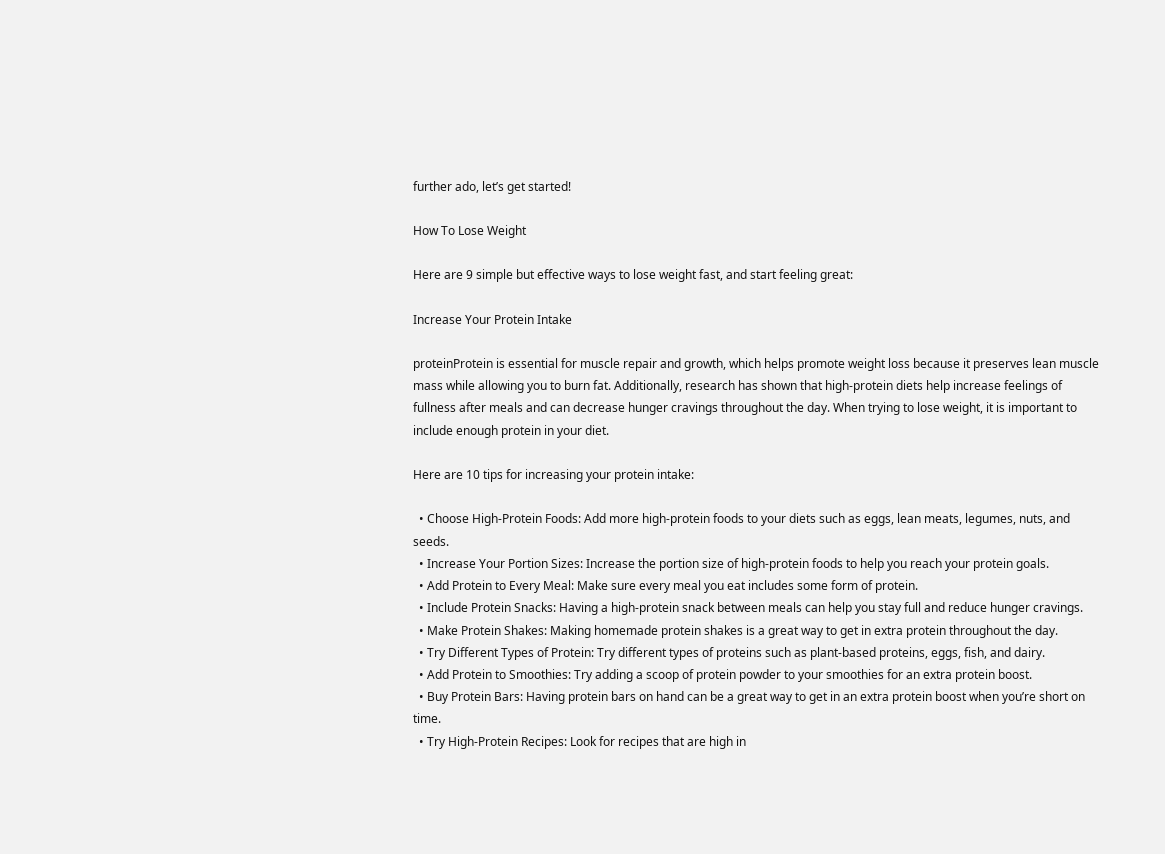further ado, let’s get started!

How To Lose Weight

Here are 9 simple but effective ways to lose weight fast, and start feeling great:

Increase Your Protein Intake

proteinProtein is essential for muscle repair and growth, which helps promote weight loss because it preserves lean muscle mass while allowing you to burn fat. Additionally, research has shown that high-protein diets help increase feelings of fullness after meals and can decrease hunger cravings throughout the day. When trying to lose weight, it is important to include enough protein in your diet.

Here are 10 tips for increasing your protein intake:

  • Choose High-Protein Foods: Add more high-protein foods to your diets such as eggs, lean meats, legumes, nuts, and seeds.
  • Increase Your Portion Sizes: Increase the portion size of high-protein foods to help you reach your protein goals.
  • Add Protein to Every Meal: Make sure every meal you eat includes some form of protein.
  • Include Protein Snacks: Having a high-protein snack between meals can help you stay full and reduce hunger cravings.
  • Make Protein Shakes: Making homemade protein shakes is a great way to get in extra protein throughout the day.
  • Try Different Types of Protein: Try different types of proteins such as plant-based proteins, eggs, fish, and dairy.
  • Add Protein to Smoothies: Try adding a scoop of protein powder to your smoothies for an extra protein boost.
  • Buy Protein Bars: Having protein bars on hand can be a great way to get in an extra protein boost when you’re short on time.
  • Try High-Protein Recipes: Look for recipes that are high in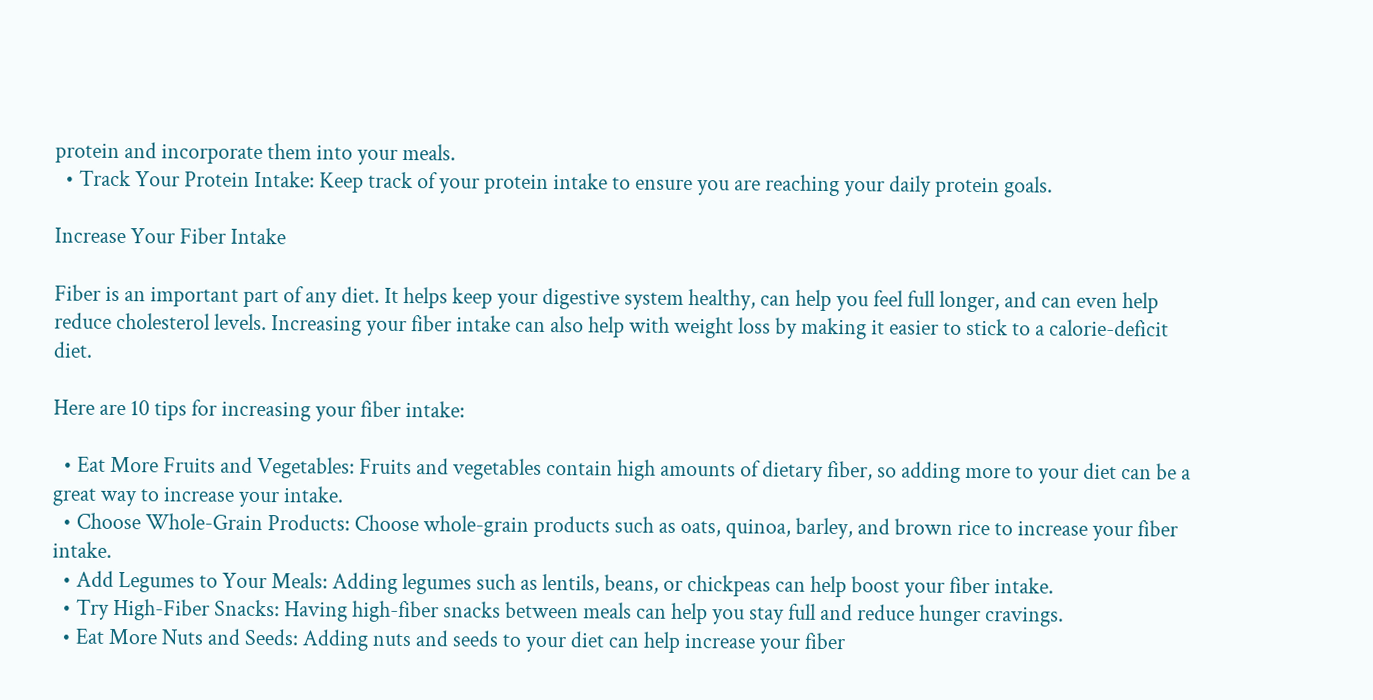protein and incorporate them into your meals.
  • Track Your Protein Intake: Keep track of your protein intake to ensure you are reaching your daily protein goals.

Increase Your Fiber Intake

Fiber is an important part of any diet. It helps keep your digestive system healthy, can help you feel full longer, and can even help reduce cholesterol levels. Increasing your fiber intake can also help with weight loss by making it easier to stick to a calorie-deficit diet.

Here are 10 tips for increasing your fiber intake:

  • Eat More Fruits and Vegetables: Fruits and vegetables contain high amounts of dietary fiber, so adding more to your diet can be a great way to increase your intake.
  • Choose Whole-Grain Products: Choose whole-grain products such as oats, quinoa, barley, and brown rice to increase your fiber intake.
  • Add Legumes to Your Meals: Adding legumes such as lentils, beans, or chickpeas can help boost your fiber intake.
  • Try High-Fiber Snacks: Having high-fiber snacks between meals can help you stay full and reduce hunger cravings.
  • Eat More Nuts and Seeds: Adding nuts and seeds to your diet can help increase your fiber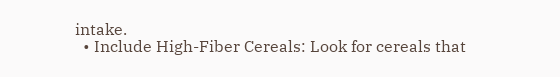intake.
  • Include High-Fiber Cereals: Look for cereals that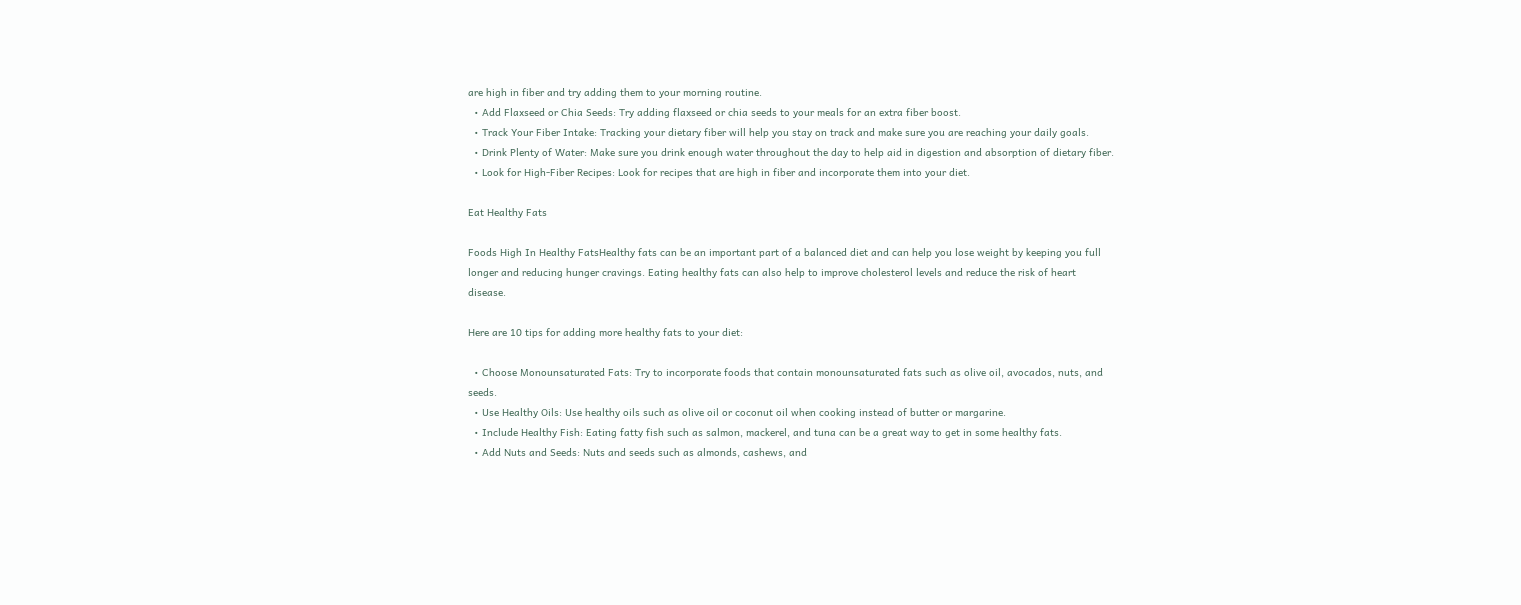are high in fiber and try adding them to your morning routine.
  • Add Flaxseed or Chia Seeds: Try adding flaxseed or chia seeds to your meals for an extra fiber boost.
  • Track Your Fiber Intake: Tracking your dietary fiber will help you stay on track and make sure you are reaching your daily goals.
  • Drink Plenty of Water: Make sure you drink enough water throughout the day to help aid in digestion and absorption of dietary fiber.
  • Look for High-Fiber Recipes: Look for recipes that are high in fiber and incorporate them into your diet.

Eat Healthy Fats

Foods High In Healthy FatsHealthy fats can be an important part of a balanced diet and can help you lose weight by keeping you full longer and reducing hunger cravings. Eating healthy fats can also help to improve cholesterol levels and reduce the risk of heart disease.

Here are 10 tips for adding more healthy fats to your diet:

  • Choose Monounsaturated Fats: Try to incorporate foods that contain monounsaturated fats such as olive oil, avocados, nuts, and seeds.
  • Use Healthy Oils: Use healthy oils such as olive oil or coconut oil when cooking instead of butter or margarine.
  • Include Healthy Fish: Eating fatty fish such as salmon, mackerel, and tuna can be a great way to get in some healthy fats.
  • Add Nuts and Seeds: Nuts and seeds such as almonds, cashews, and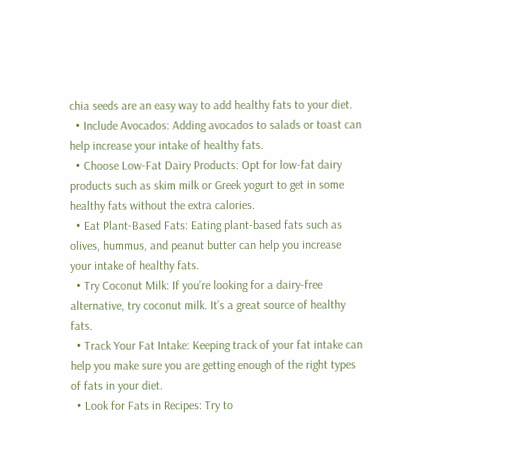chia seeds are an easy way to add healthy fats to your diet.
  • Include Avocados: Adding avocados to salads or toast can help increase your intake of healthy fats.
  • Choose Low-Fat Dairy Products: Opt for low-fat dairy products such as skim milk or Greek yogurt to get in some healthy fats without the extra calories.
  • Eat Plant-Based Fats: Eating plant-based fats such as olives, hummus, and peanut butter can help you increase your intake of healthy fats.
  • Try Coconut Milk: If you’re looking for a dairy-free alternative, try coconut milk. It’s a great source of healthy fats.
  • Track Your Fat Intake: Keeping track of your fat intake can help you make sure you are getting enough of the right types of fats in your diet.
  • Look for Fats in Recipes: Try to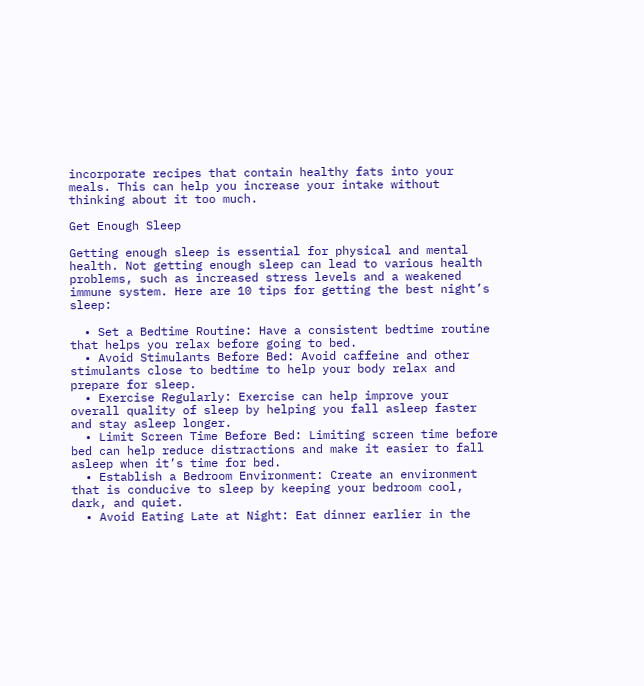incorporate recipes that contain healthy fats into your meals. This can help you increase your intake without thinking about it too much.

Get Enough Sleep

Getting enough sleep is essential for physical and mental health. Not getting enough sleep can lead to various health problems, such as increased stress levels and a weakened immune system. Here are 10 tips for getting the best night’s sleep:

  • Set a Bedtime Routine: Have a consistent bedtime routine that helps you relax before going to bed.
  • Avoid Stimulants Before Bed: Avoid caffeine and other stimulants close to bedtime to help your body relax and prepare for sleep.
  • Exercise Regularly: Exercise can help improve your overall quality of sleep by helping you fall asleep faster and stay asleep longer.
  • Limit Screen Time Before Bed: Limiting screen time before bed can help reduce distractions and make it easier to fall asleep when it’s time for bed.
  • Establish a Bedroom Environment: Create an environment that is conducive to sleep by keeping your bedroom cool, dark, and quiet.
  • Avoid Eating Late at Night: Eat dinner earlier in the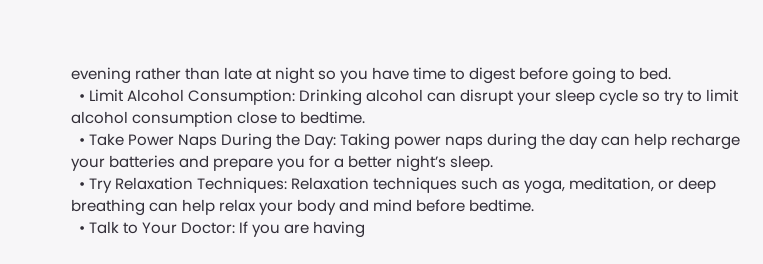evening rather than late at night so you have time to digest before going to bed.
  • Limit Alcohol Consumption: Drinking alcohol can disrupt your sleep cycle so try to limit alcohol consumption close to bedtime.
  • Take Power Naps During the Day: Taking power naps during the day can help recharge your batteries and prepare you for a better night’s sleep.
  • Try Relaxation Techniques: Relaxation techniques such as yoga, meditation, or deep breathing can help relax your body and mind before bedtime.
  • Talk to Your Doctor: If you are having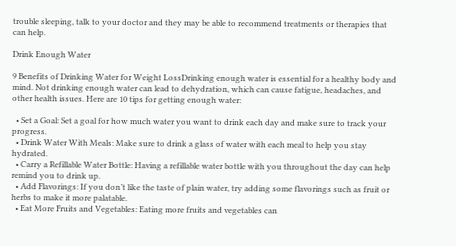trouble sleeping, talk to your doctor and they may be able to recommend treatments or therapies that can help.

Drink Enough Water

9 Benefits of Drinking Water for Weight LossDrinking enough water is essential for a healthy body and mind. Not drinking enough water can lead to dehydration, which can cause fatigue, headaches, and other health issues. Here are 10 tips for getting enough water:

  • Set a Goal: Set a goal for how much water you want to drink each day and make sure to track your progress.
  • Drink Water With Meals: Make sure to drink a glass of water with each meal to help you stay hydrated.
  • Carry a Refillable Water Bottle: Having a refillable water bottle with you throughout the day can help remind you to drink up.
  • Add Flavorings: If you don’t like the taste of plain water, try adding some flavorings such as fruit or herbs to make it more palatable.
  • Eat More Fruits and Vegetables: Eating more fruits and vegetables can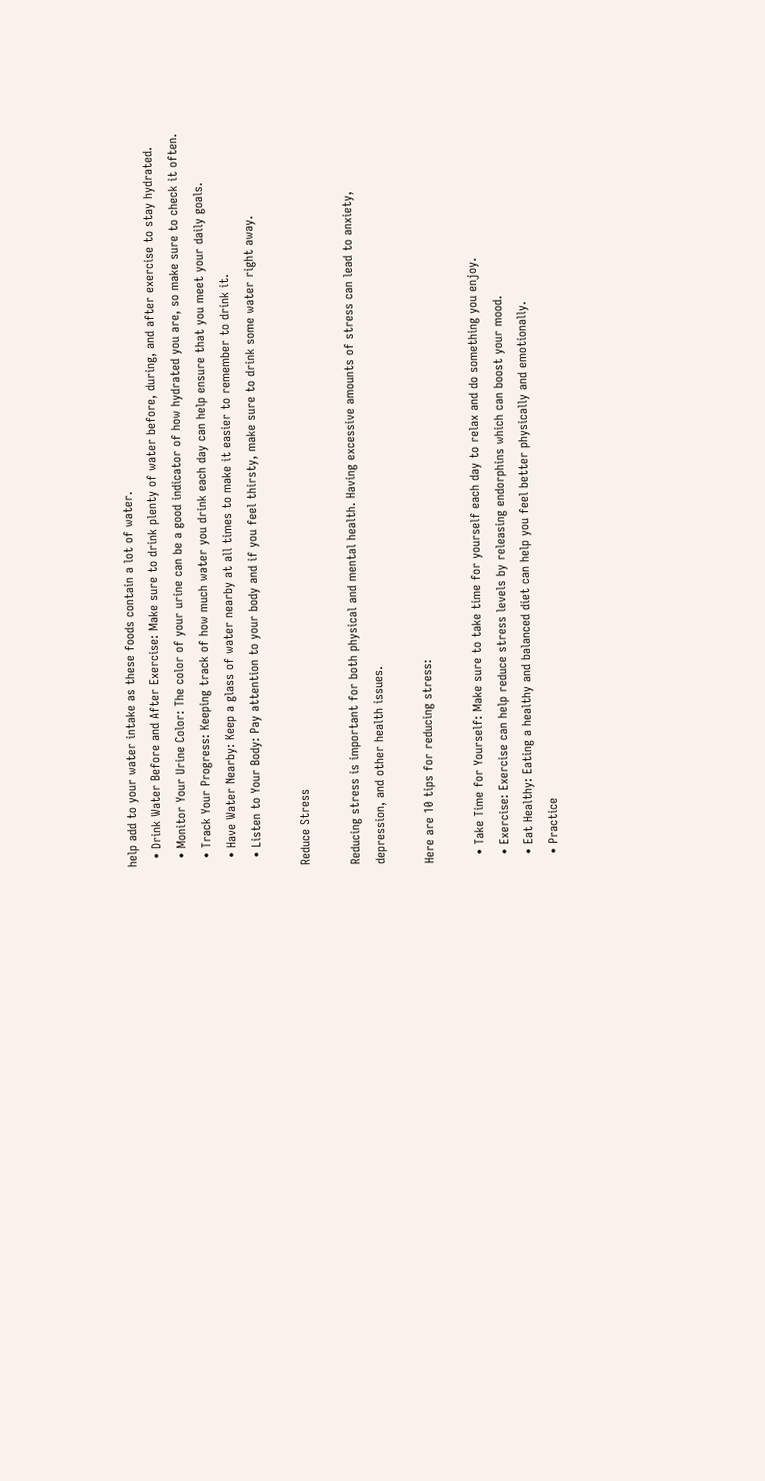help add to your water intake as these foods contain a lot of water.
  • Drink Water Before and After Exercise: Make sure to drink plenty of water before, during, and after exercise to stay hydrated.
  • Monitor Your Urine Color: The color of your urine can be a good indicator of how hydrated you are, so make sure to check it often.
  • Track Your Progress: Keeping track of how much water you drink each day can help ensure that you meet your daily goals.
  • Have Water Nearby: Keep a glass of water nearby at all times to make it easier to remember to drink it.
  • Listen to Your Body: Pay attention to your body and if you feel thirsty, make sure to drink some water right away.

Reduce Stress

Reducing stress is important for both physical and mental health. Having excessive amounts of stress can lead to anxiety, depression, and other health issues.

Here are 10 tips for reducing stress:

  • Take Time for Yourself: Make sure to take time for yourself each day to relax and do something you enjoy.
  • Exercise: Exercise can help reduce stress levels by releasing endorphins which can boost your mood.
  • Eat Healthy: Eating a healthy and balanced diet can help you feel better physically and emotionally.
  • Practice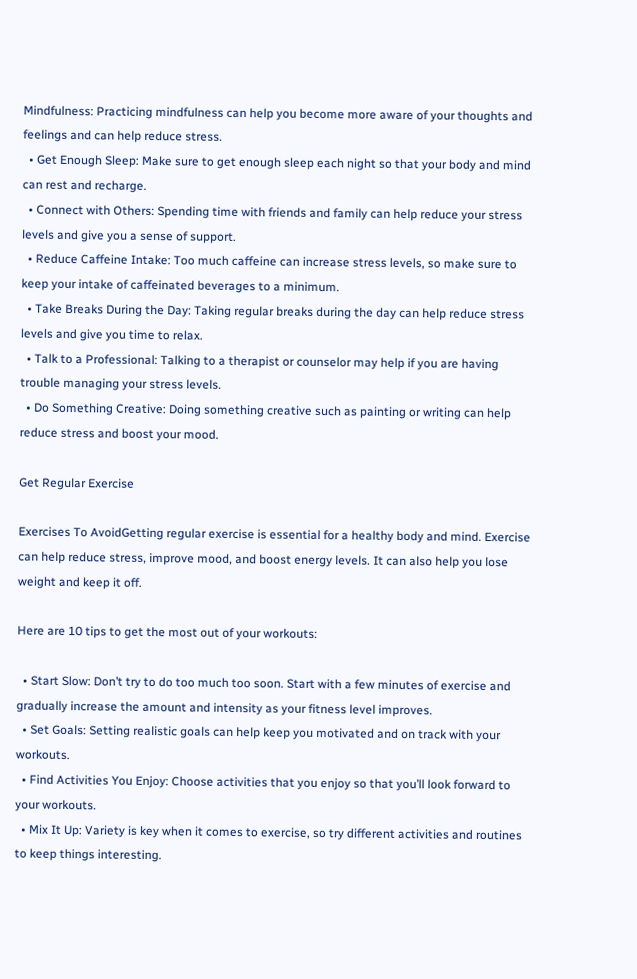Mindfulness: Practicing mindfulness can help you become more aware of your thoughts and feelings and can help reduce stress.
  • Get Enough Sleep: Make sure to get enough sleep each night so that your body and mind can rest and recharge.
  • Connect with Others: Spending time with friends and family can help reduce your stress levels and give you a sense of support.
  • Reduce Caffeine Intake: Too much caffeine can increase stress levels, so make sure to keep your intake of caffeinated beverages to a minimum.
  • Take Breaks During the Day: Taking regular breaks during the day can help reduce stress levels and give you time to relax.
  • Talk to a Professional: Talking to a therapist or counselor may help if you are having trouble managing your stress levels.
  • Do Something Creative: Doing something creative such as painting or writing can help reduce stress and boost your mood.

Get Regular Exercise

Exercises To AvoidGetting regular exercise is essential for a healthy body and mind. Exercise can help reduce stress, improve mood, and boost energy levels. It can also help you lose weight and keep it off.

Here are 10 tips to get the most out of your workouts:

  • Start Slow: Don’t try to do too much too soon. Start with a few minutes of exercise and gradually increase the amount and intensity as your fitness level improves.
  • Set Goals: Setting realistic goals can help keep you motivated and on track with your workouts.
  • Find Activities You Enjoy: Choose activities that you enjoy so that you’ll look forward to your workouts.
  • Mix It Up: Variety is key when it comes to exercise, so try different activities and routines to keep things interesting.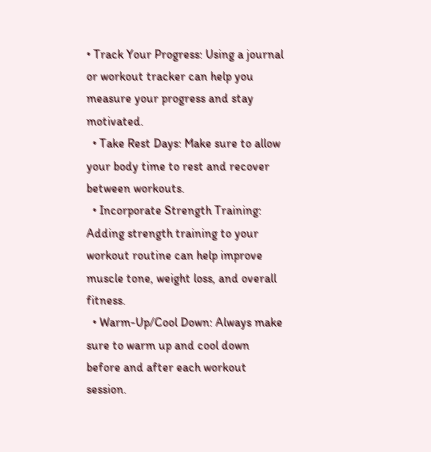• Track Your Progress: Using a journal or workout tracker can help you measure your progress and stay motivated.
  • Take Rest Days: Make sure to allow your body time to rest and recover between workouts.
  • Incorporate Strength Training: Adding strength training to your workout routine can help improve muscle tone, weight loss, and overall fitness.
  • Warm-Up/Cool Down: Always make sure to warm up and cool down before and after each workout session.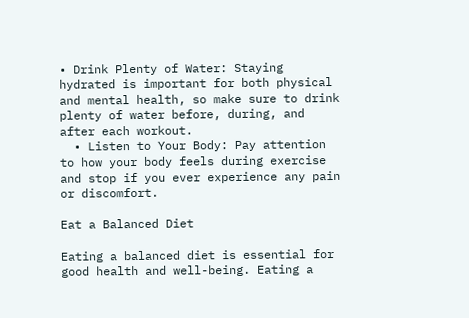• Drink Plenty of Water: Staying hydrated is important for both physical and mental health, so make sure to drink plenty of water before, during, and after each workout.
  • Listen to Your Body: Pay attention to how your body feels during exercise and stop if you ever experience any pain or discomfort.

Eat a Balanced Diet

Eating a balanced diet is essential for good health and well-being. Eating a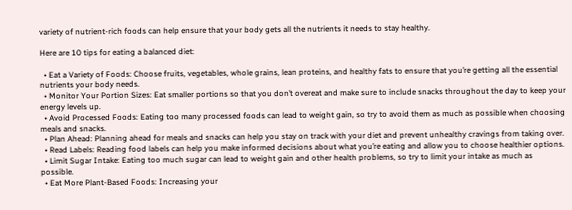variety of nutrient-rich foods can help ensure that your body gets all the nutrients it needs to stay healthy.

Here are 10 tips for eating a balanced diet:

  • Eat a Variety of Foods: Choose fruits, vegetables, whole grains, lean proteins, and healthy fats to ensure that you’re getting all the essential nutrients your body needs.
  • Monitor Your Portion Sizes: Eat smaller portions so that you don’t overeat and make sure to include snacks throughout the day to keep your energy levels up.
  • Avoid Processed Foods: Eating too many processed foods can lead to weight gain, so try to avoid them as much as possible when choosing meals and snacks.
  • Plan Ahead: Planning ahead for meals and snacks can help you stay on track with your diet and prevent unhealthy cravings from taking over.
  • Read Labels: Reading food labels can help you make informed decisions about what you’re eating and allow you to choose healthier options.
  • Limit Sugar Intake: Eating too much sugar can lead to weight gain and other health problems, so try to limit your intake as much as possible.
  • Eat More Plant-Based Foods: Increasing your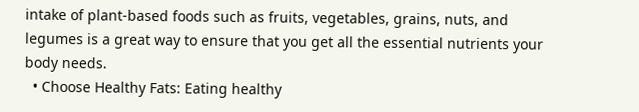intake of plant-based foods such as fruits, vegetables, grains, nuts, and legumes is a great way to ensure that you get all the essential nutrients your body needs.
  • Choose Healthy Fats: Eating healthy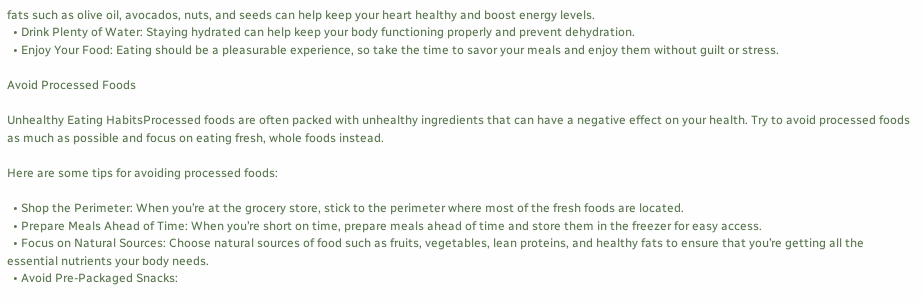fats such as olive oil, avocados, nuts, and seeds can help keep your heart healthy and boost energy levels.
  • Drink Plenty of Water: Staying hydrated can help keep your body functioning properly and prevent dehydration.
  • Enjoy Your Food: Eating should be a pleasurable experience, so take the time to savor your meals and enjoy them without guilt or stress.

Avoid Processed Foods

Unhealthy Eating HabitsProcessed foods are often packed with unhealthy ingredients that can have a negative effect on your health. Try to avoid processed foods as much as possible and focus on eating fresh, whole foods instead.

Here are some tips for avoiding processed foods:

  • Shop the Perimeter: When you’re at the grocery store, stick to the perimeter where most of the fresh foods are located.
  • Prepare Meals Ahead of Time: When you’re short on time, prepare meals ahead of time and store them in the freezer for easy access.
  • Focus on Natural Sources: Choose natural sources of food such as fruits, vegetables, lean proteins, and healthy fats to ensure that you’re getting all the essential nutrients your body needs.
  • Avoid Pre-Packaged Snacks: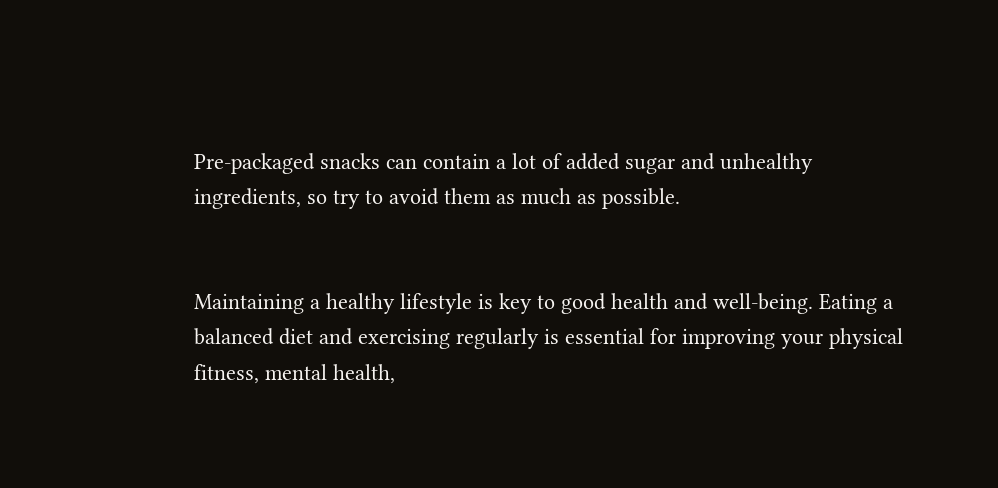Pre-packaged snacks can contain a lot of added sugar and unhealthy ingredients, so try to avoid them as much as possible.


Maintaining a healthy lifestyle is key to good health and well-being. Eating a balanced diet and exercising regularly is essential for improving your physical fitness, mental health,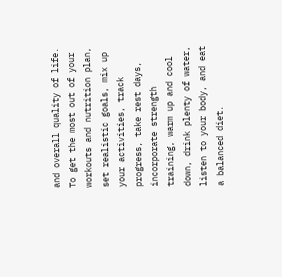and overall quality of life. To get the most out of your workouts and nutrition plan, set realistic goals, mix up your activities, track progress, take rest days, incorporate strength training, warm up and cool down, drink plenty of water, listen to your body, and eat a balanced diet.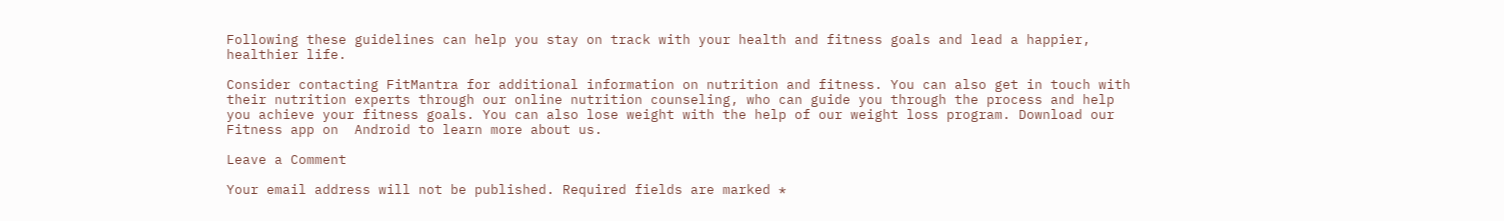Following these guidelines can help you stay on track with your health and fitness goals and lead a happier, healthier life.

Consider contacting FitMantra for additional information on nutrition and fitness. You can also get in touch with their nutrition experts through our online nutrition counseling, who can guide you through the process and help you achieve your fitness goals. You can also lose weight with the help of our weight loss program. Download our Fitness app on  Android to learn more about us.

Leave a Comment

Your email address will not be published. Required fields are marked *